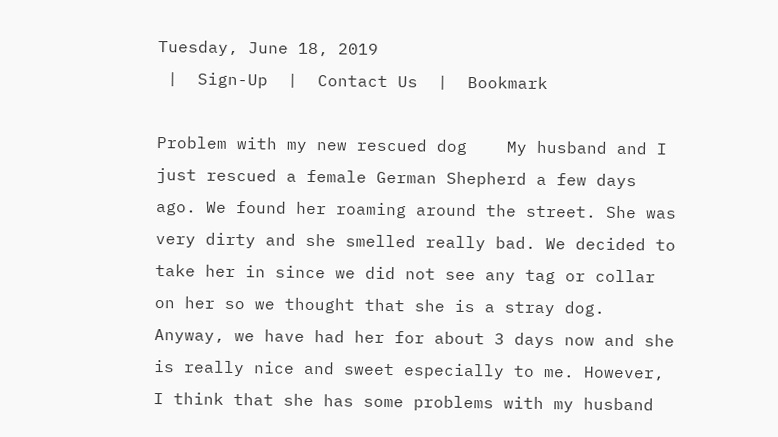Tuesday, June 18, 2019
 |  Sign-Up  |  Contact Us  |  Bookmark

Problem with my new rescued dog    My husband and I just rescued a female German Shepherd a few days ago. We found her roaming around the street. She was very dirty and she smelled really bad. We decided to take her in since we did not see any tag or collar on her so we thought that she is a stray dog. Anyway, we have had her for about 3 days now and she is really nice and sweet especially to me. However, I think that she has some problems with my husband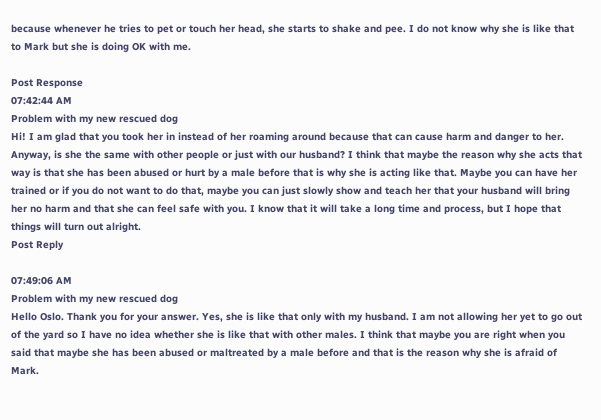because whenever he tries to pet or touch her head, she starts to shake and pee. I do not know why she is like that to Mark but she is doing OK with me.

Post Response
07:42:44 AM
Problem with my new rescued dog
Hi! I am glad that you took her in instead of her roaming around because that can cause harm and danger to her. Anyway, is she the same with other people or just with our husband? I think that maybe the reason why she acts that way is that she has been abused or hurt by a male before that is why she is acting like that. Maybe you can have her trained or if you do not want to do that, maybe you can just slowly show and teach her that your husband will bring her no harm and that she can feel safe with you. I know that it will take a long time and process, but I hope that things will turn out alright.
Post Reply

07:49:06 AM
Problem with my new rescued dog
Hello Oslo. Thank you for your answer. Yes, she is like that only with my husband. I am not allowing her yet to go out of the yard so I have no idea whether she is like that with other males. I think that maybe you are right when you said that maybe she has been abused or maltreated by a male before and that is the reason why she is afraid of Mark.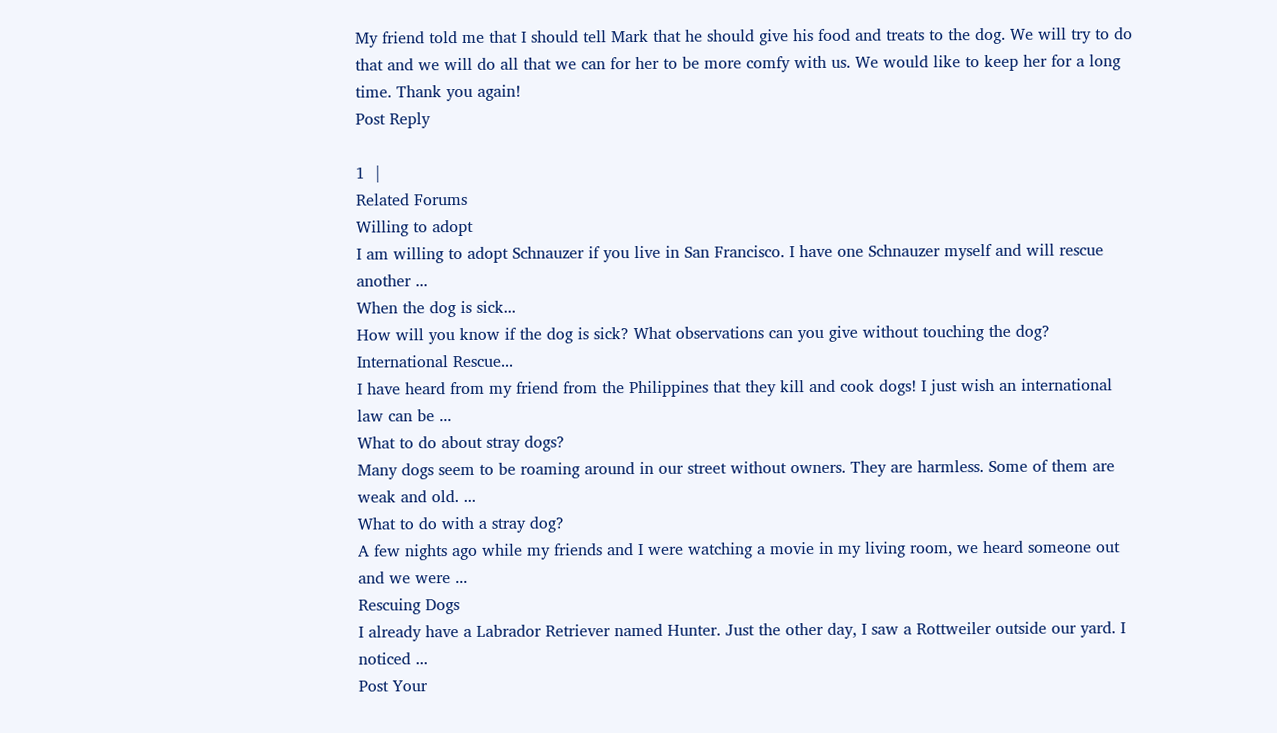My friend told me that I should tell Mark that he should give his food and treats to the dog. We will try to do that and we will do all that we can for her to be more comfy with us. We would like to keep her for a long time. Thank you again!
Post Reply

1  |
Related Forums
Willing to adopt
I am willing to adopt Schnauzer if you live in San Francisco. I have one Schnauzer myself and will rescue another ...
When the dog is sick...
How will you know if the dog is sick? What observations can you give without touching the dog?
International Rescue...
I have heard from my friend from the Philippines that they kill and cook dogs! I just wish an international law can be ...
What to do about stray dogs?
Many dogs seem to be roaming around in our street without owners. They are harmless. Some of them are weak and old. ...
What to do with a stray dog?
A few nights ago while my friends and I were watching a movie in my living room, we heard someone out and we were ...
Rescuing Dogs
I already have a Labrador Retriever named Hunter. Just the other day, I saw a Rottweiler outside our yard. I noticed ...
Post Your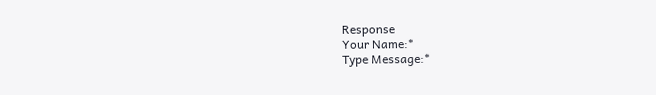Response
Your Name:*
Type Message:*